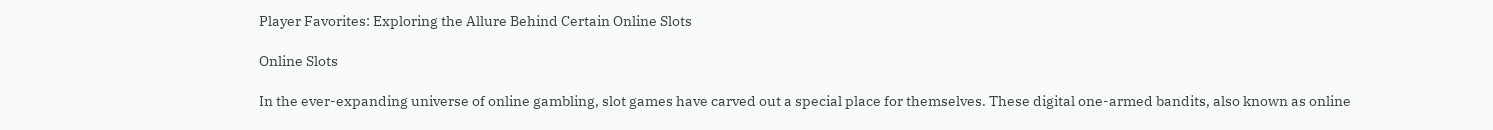Player Favorites: Exploring the Allure Behind Certain Online Slots

Online Slots

In the ever-expanding universe of online gambling, slot games have carved out a special place for themselves. These digital one-armed bandits, also known as online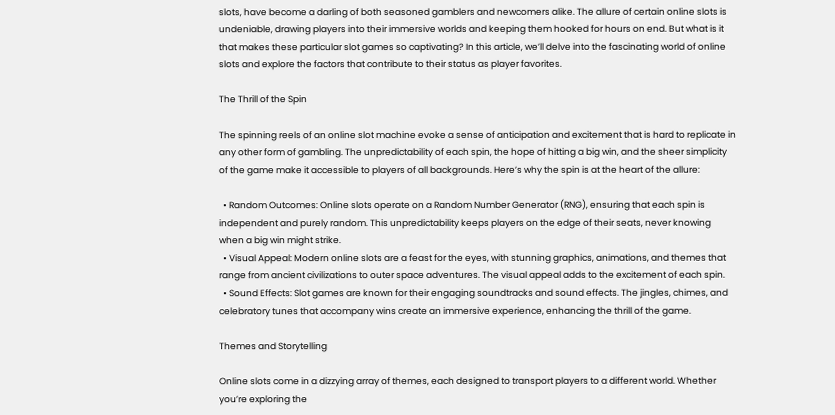slots, have become a darling of both seasoned gamblers and newcomers alike. The allure of certain online slots is undeniable, drawing players into their immersive worlds and keeping them hooked for hours on end. But what is it that makes these particular slot games so captivating? In this article, we’ll delve into the fascinating world of online slots and explore the factors that contribute to their status as player favorites.

The Thrill of the Spin

The spinning reels of an online slot machine evoke a sense of anticipation and excitement that is hard to replicate in any other form of gambling. The unpredictability of each spin, the hope of hitting a big win, and the sheer simplicity of the game make it accessible to players of all backgrounds. Here’s why the spin is at the heart of the allure:

  • Random Outcomes: Online slots operate on a Random Number Generator (RNG), ensuring that each spin is independent and purely random. This unpredictability keeps players on the edge of their seats, never knowing when a big win might strike.
  • Visual Appeal: Modern online slots are a feast for the eyes, with stunning graphics, animations, and themes that range from ancient civilizations to outer space adventures. The visual appeal adds to the excitement of each spin.
  • Sound Effects: Slot games are known for their engaging soundtracks and sound effects. The jingles, chimes, and celebratory tunes that accompany wins create an immersive experience, enhancing the thrill of the game.

Themes and Storytelling

Online slots come in a dizzying array of themes, each designed to transport players to a different world. Whether you’re exploring the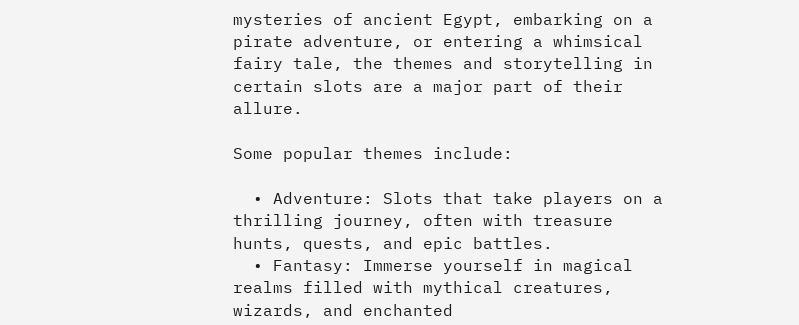mysteries of ancient Egypt, embarking on a pirate adventure, or entering a whimsical fairy tale, the themes and storytelling in certain slots are a major part of their allure.

Some popular themes include:

  • Adventure: Slots that take players on a thrilling journey, often with treasure hunts, quests, and epic battles.
  • Fantasy: Immerse yourself in magical realms filled with mythical creatures, wizards, and enchanted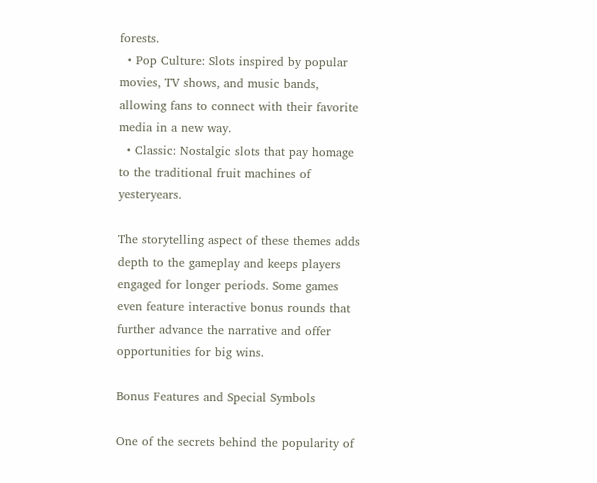forests.
  • Pop Culture: Slots inspired by popular movies, TV shows, and music bands, allowing fans to connect with their favorite media in a new way.
  • Classic: Nostalgic slots that pay homage to the traditional fruit machines of yesteryears.

The storytelling aspect of these themes adds depth to the gameplay and keeps players engaged for longer periods. Some games even feature interactive bonus rounds that further advance the narrative and offer opportunities for big wins.

Bonus Features and Special Symbols

One of the secrets behind the popularity of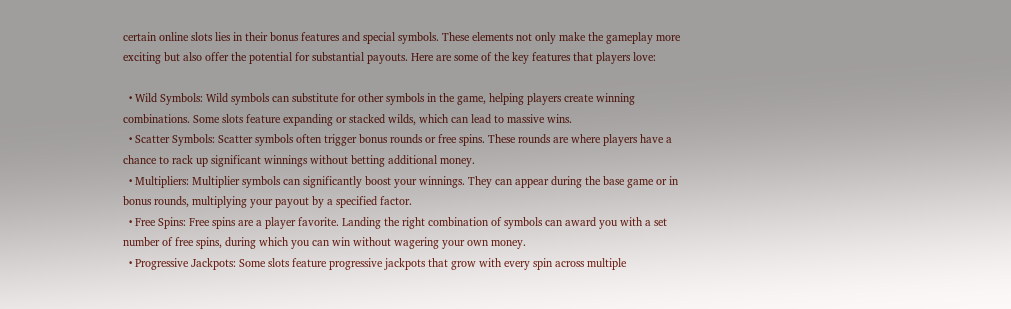certain online slots lies in their bonus features and special symbols. These elements not only make the gameplay more exciting but also offer the potential for substantial payouts. Here are some of the key features that players love:

  • Wild Symbols: Wild symbols can substitute for other symbols in the game, helping players create winning combinations. Some slots feature expanding or stacked wilds, which can lead to massive wins.
  • Scatter Symbols: Scatter symbols often trigger bonus rounds or free spins. These rounds are where players have a chance to rack up significant winnings without betting additional money.
  • Multipliers: Multiplier symbols can significantly boost your winnings. They can appear during the base game or in bonus rounds, multiplying your payout by a specified factor.
  • Free Spins: Free spins are a player favorite. Landing the right combination of symbols can award you with a set number of free spins, during which you can win without wagering your own money.
  • Progressive Jackpots: Some slots feature progressive jackpots that grow with every spin across multiple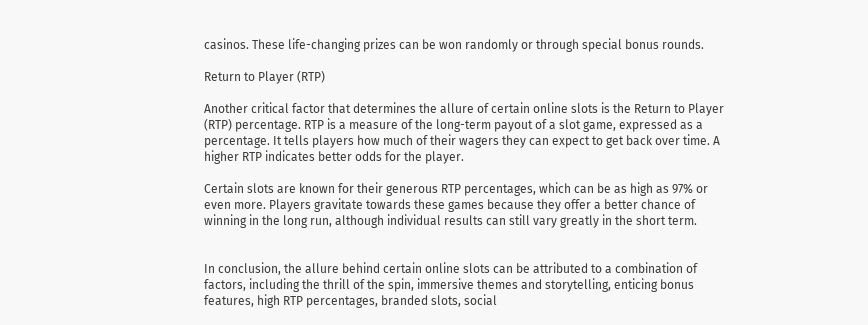casinos. These life-changing prizes can be won randomly or through special bonus rounds.

Return to Player (RTP)

Another critical factor that determines the allure of certain online slots is the Return to Player (RTP) percentage. RTP is a measure of the long-term payout of a slot game, expressed as a percentage. It tells players how much of their wagers they can expect to get back over time. A higher RTP indicates better odds for the player.

Certain slots are known for their generous RTP percentages, which can be as high as 97% or even more. Players gravitate towards these games because they offer a better chance of winning in the long run, although individual results can still vary greatly in the short term.


In conclusion, the allure behind certain online slots can be attributed to a combination of factors, including the thrill of the spin, immersive themes and storytelling, enticing bonus features, high RTP percentages, branded slots, social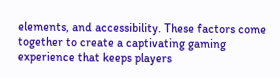elements, and accessibility. These factors come together to create a captivating gaming experience that keeps players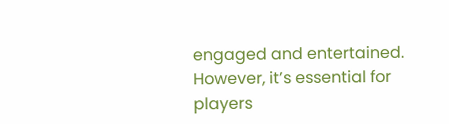engaged and entertained. However, it’s essential for players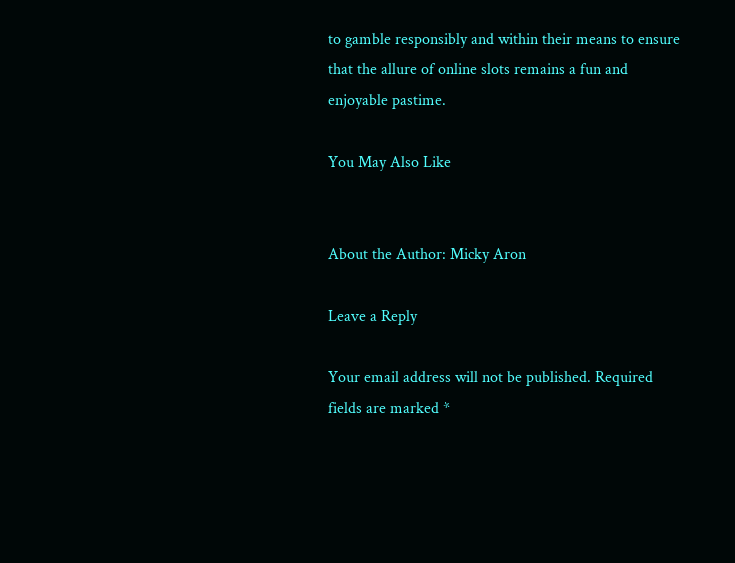to gamble responsibly and within their means to ensure that the allure of online slots remains a fun and enjoyable pastime.

You May Also Like


About the Author: Micky Aron

Leave a Reply

Your email address will not be published. Required fields are marked *